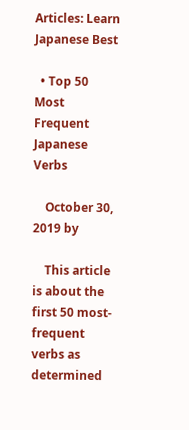Articles: Learn Japanese Best

  • Top 50 Most Frequent Japanese Verbs

    October 30, 2019 by

    This article is about the first 50 most-frequent verbs as determined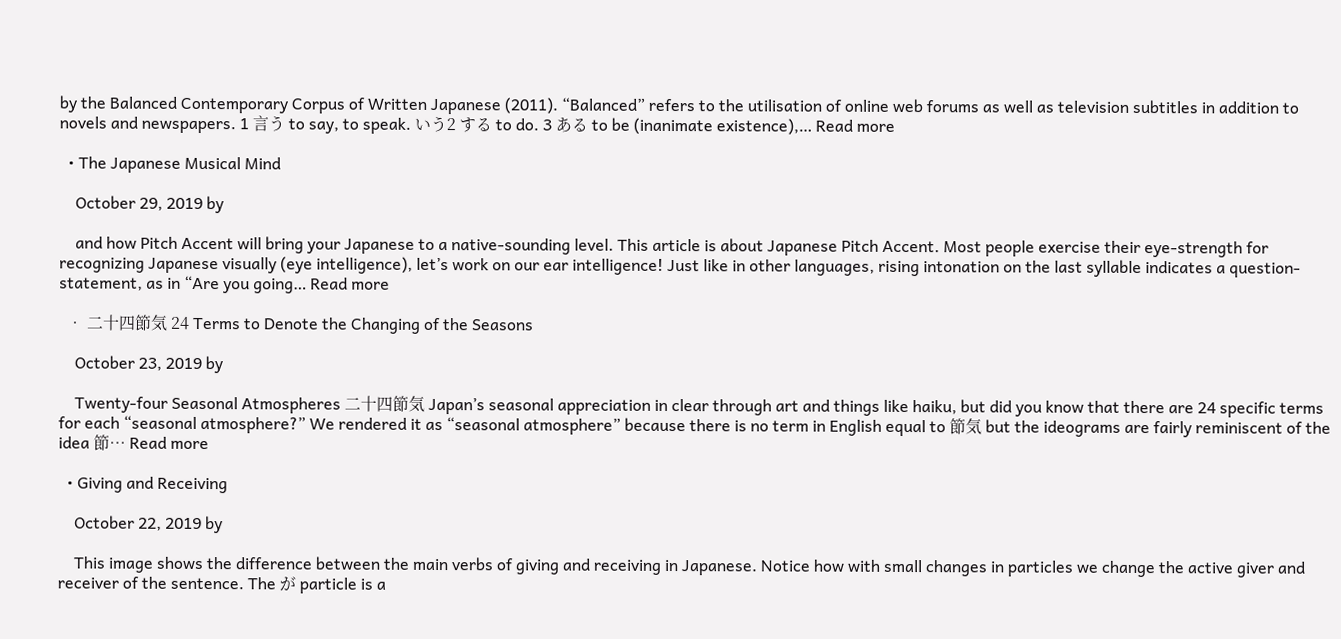by the Balanced Contemporary Corpus of Written Japanese (2011). “Balanced” refers to the utilisation of online web forums as well as television subtitles in addition to novels and newspapers. 1 言う to say, to speak. いう2 する to do. 3 ある to be (inanimate existence),… Read more

  • The Japanese Musical Mind

    October 29, 2019 by

    and how Pitch Accent will bring your Japanese to a native-sounding level. This article is about Japanese Pitch Accent. Most people exercise their eye-strength for recognizing Japanese visually (eye intelligence), let’s work on our ear intelligence! Just like in other languages, rising intonation on the last syllable indicates a question-statement, as in “Are you going… Read more

  • 二十四節気 24 Terms to Denote the Changing of the Seasons

    October 23, 2019 by

    Twenty-four Seasonal Atmospheres 二十四節気 Japan’s seasonal appreciation in clear through art and things like haiku, but did you know that there are 24 specific terms for each “seasonal atmosphere?” We rendered it as “seasonal atmosphere” because there is no term in English equal to 節気 but the ideograms are fairly reminiscent of the idea 節… Read more

  • Giving and Receiving

    October 22, 2019 by

    This image shows the difference between the main verbs of giving and receiving in Japanese. Notice how with small changes in particles we change the active giver and receiver of the sentence. The が particle is a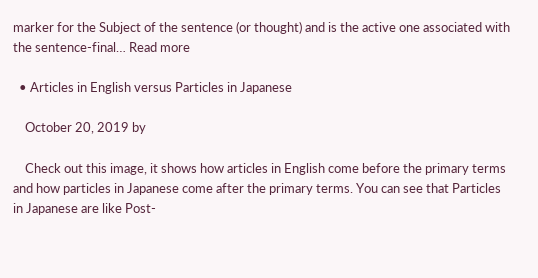marker for the Subject of the sentence (or thought) and is the active one associated with the sentence-final… Read more

  • Articles in English versus Particles in Japanese

    October 20, 2019 by

    Check out this image, it shows how articles in English come before the primary terms and how particles in Japanese come after the primary terms. You can see that Particles in Japanese are like Post-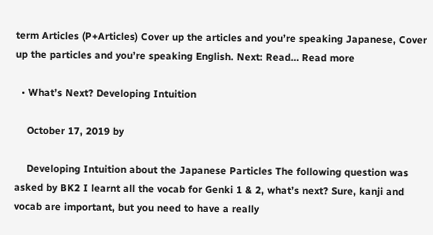term Articles (P+Articles) Cover up the articles and you’re speaking Japanese, Cover up the particles and you’re speaking English. Next: Read… Read more

  • What’s Next? Developing Intuition

    October 17, 2019 by

    Developing Intuition about the Japanese Particles The following question was asked by BK2 I learnt all the vocab for Genki 1 & 2, what’s next? Sure, kanji and vocab are important, but you need to have a really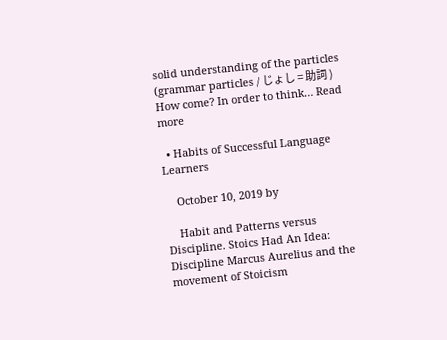solid understanding of the particles (grammar particles / じょし = 助詞 ) How come? In order to think… Read more

  • Habits of Successful Language Learners

    October 10, 2019 by

    Habit and Patterns versus Discipline. Stoics Had An Idea: Discipline Marcus Aurelius and the movement of Stoicism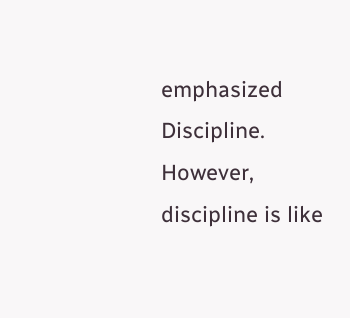emphasized Discipline. However, discipline is like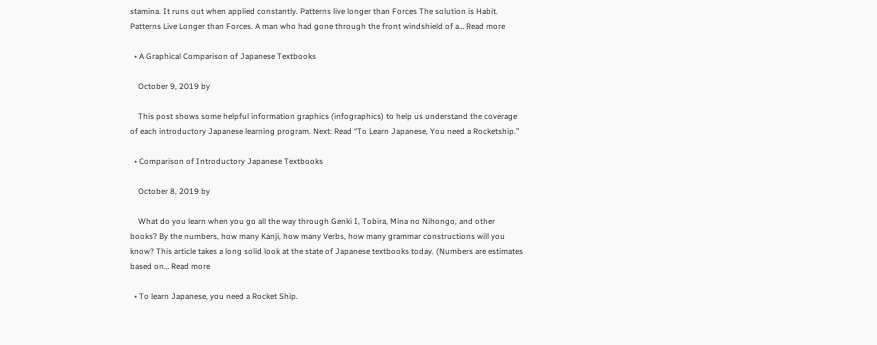stamina. It runs out when applied constantly. Patterns live longer than Forces The solution is Habit. Patterns Live Longer than Forces. A man who had gone through the front windshield of a… Read more

  • A Graphical Comparison of Japanese Textbooks

    October 9, 2019 by

    This post shows some helpful information graphics (infographics) to help us understand the coverage of each introductory Japanese learning program. Next: Read “To Learn Japanese, You need a Rocketship.”

  • Comparison of Introductory Japanese Textbooks

    October 8, 2019 by

    What do you learn when you go all the way through Genki I, Tobira, Mina no Nihongo, and other books? By the numbers, how many Kanji, how many Verbs, how many grammar constructions will you know? This article takes a long solid look at the state of Japanese textbooks today. (Numbers are estimates based on… Read more

  • To learn Japanese, you need a Rocket Ship.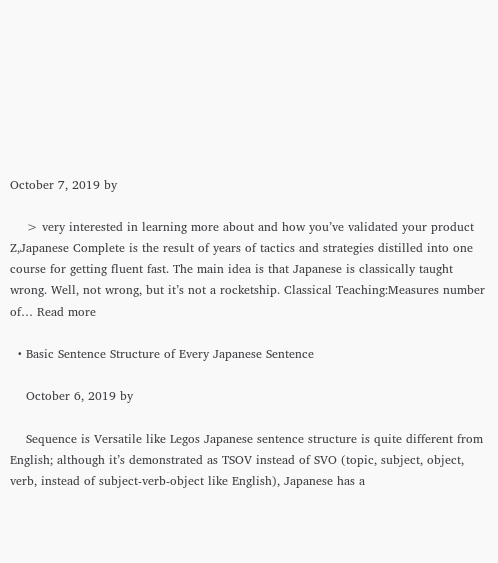October 7, 2019 by

    > very interested in learning more about and how you’ve validated your product Z,Japanese Complete is the result of years of tactics and strategies distilled into one course for getting fluent fast. The main idea is that Japanese is classically taught wrong. Well, not wrong, but it’s not a rocketship. Classical Teaching:Measures number of… Read more

  • Basic Sentence Structure of Every Japanese Sentence

    October 6, 2019 by

    Sequence is Versatile like Legos Japanese sentence structure is quite different from English; although it’s demonstrated as TSOV instead of SVO (topic, subject, object, verb, instead of subject-verb-object like English), Japanese has a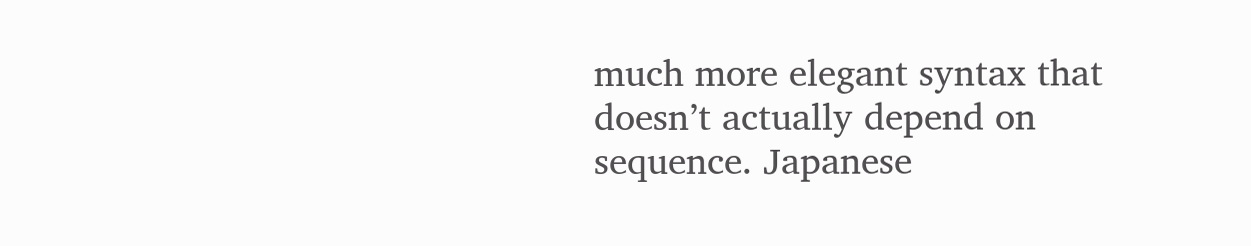much more elegant syntax that doesn’t actually depend on sequence. Japanese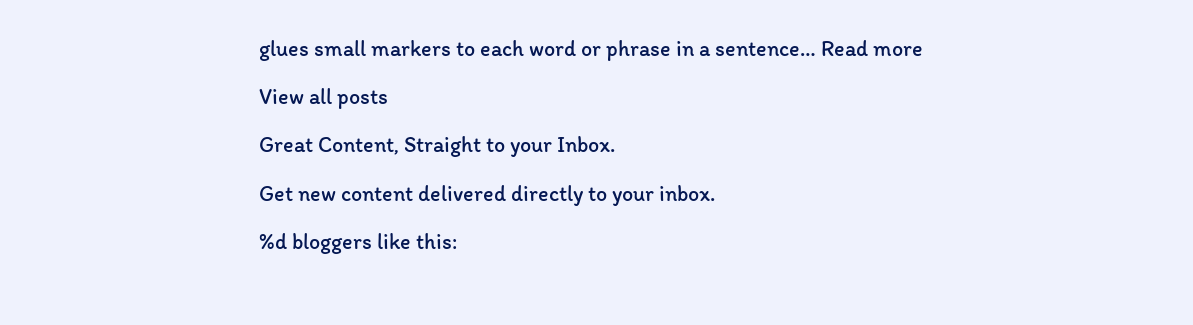glues small markers to each word or phrase in a sentence… Read more

View all posts

Great Content, Straight to your Inbox.

Get new content delivered directly to your inbox.

%d bloggers like this: